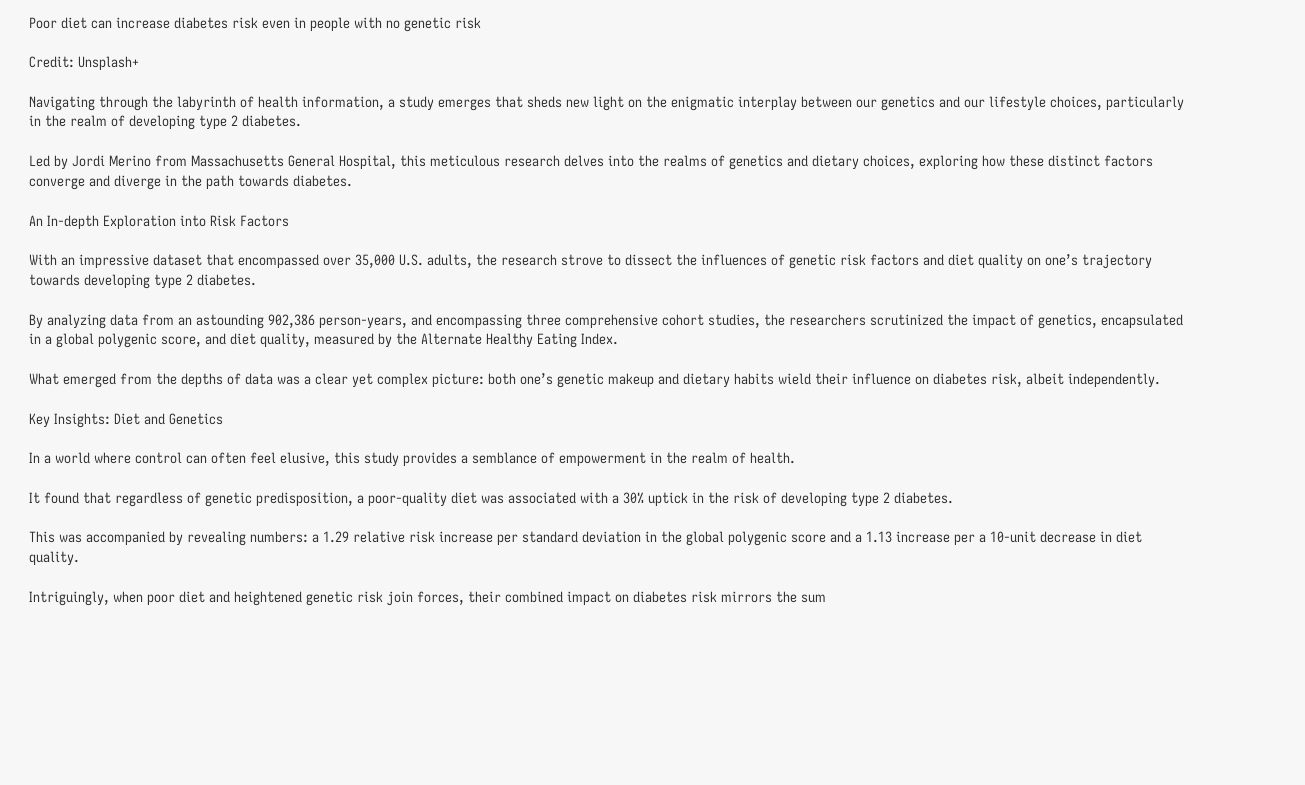Poor diet can increase diabetes risk even in people with no genetic risk

Credit: Unsplash+

Navigating through the labyrinth of health information, a study emerges that sheds new light on the enigmatic interplay between our genetics and our lifestyle choices, particularly in the realm of developing type 2 diabetes.

Led by Jordi Merino from Massachusetts General Hospital, this meticulous research delves into the realms of genetics and dietary choices, exploring how these distinct factors converge and diverge in the path towards diabetes.

An In-depth Exploration into Risk Factors

With an impressive dataset that encompassed over 35,000 U.S. adults, the research strove to dissect the influences of genetic risk factors and diet quality on one’s trajectory towards developing type 2 diabetes.

By analyzing data from an astounding 902,386 person-years, and encompassing three comprehensive cohort studies, the researchers scrutinized the impact of genetics, encapsulated in a global polygenic score, and diet quality, measured by the Alternate Healthy Eating Index.

What emerged from the depths of data was a clear yet complex picture: both one’s genetic makeup and dietary habits wield their influence on diabetes risk, albeit independently.

Key Insights: Diet and Genetics

In a world where control can often feel elusive, this study provides a semblance of empowerment in the realm of health.

It found that regardless of genetic predisposition, a poor-quality diet was associated with a 30% uptick in the risk of developing type 2 diabetes.

This was accompanied by revealing numbers: a 1.29 relative risk increase per standard deviation in the global polygenic score and a 1.13 increase per a 10-unit decrease in diet quality.

Intriguingly, when poor diet and heightened genetic risk join forces, their combined impact on diabetes risk mirrors the sum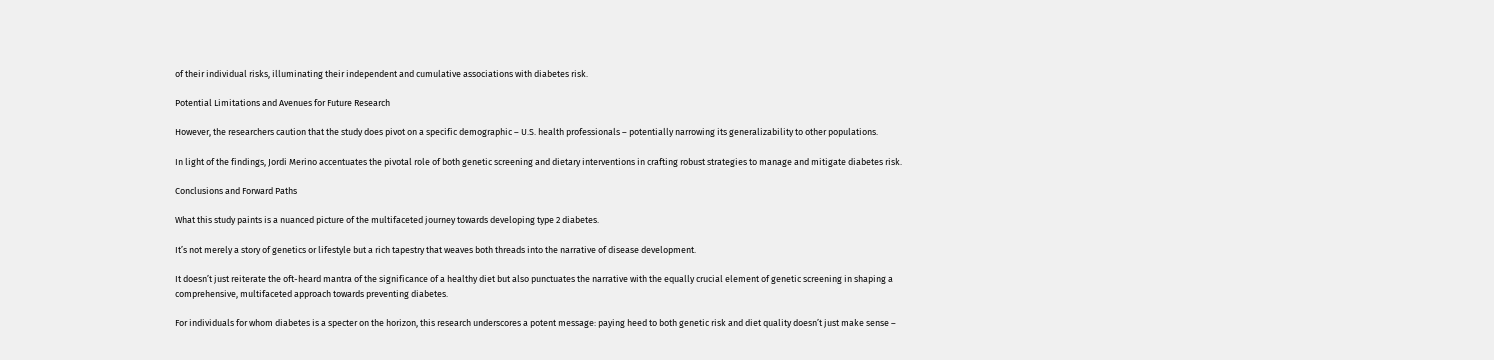of their individual risks, illuminating their independent and cumulative associations with diabetes risk.

Potential Limitations and Avenues for Future Research

However, the researchers caution that the study does pivot on a specific demographic – U.S. health professionals – potentially narrowing its generalizability to other populations.

In light of the findings, Jordi Merino accentuates the pivotal role of both genetic screening and dietary interventions in crafting robust strategies to manage and mitigate diabetes risk.

Conclusions and Forward Paths

What this study paints is a nuanced picture of the multifaceted journey towards developing type 2 diabetes.

It’s not merely a story of genetics or lifestyle but a rich tapestry that weaves both threads into the narrative of disease development.

It doesn’t just reiterate the oft-heard mantra of the significance of a healthy diet but also punctuates the narrative with the equally crucial element of genetic screening in shaping a comprehensive, multifaceted approach towards preventing diabetes.

For individuals for whom diabetes is a specter on the horizon, this research underscores a potent message: paying heed to both genetic risk and diet quality doesn’t just make sense –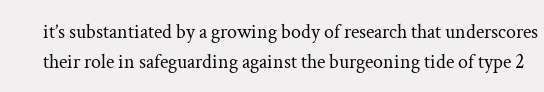it’s substantiated by a growing body of research that underscores their role in safeguarding against the burgeoning tide of type 2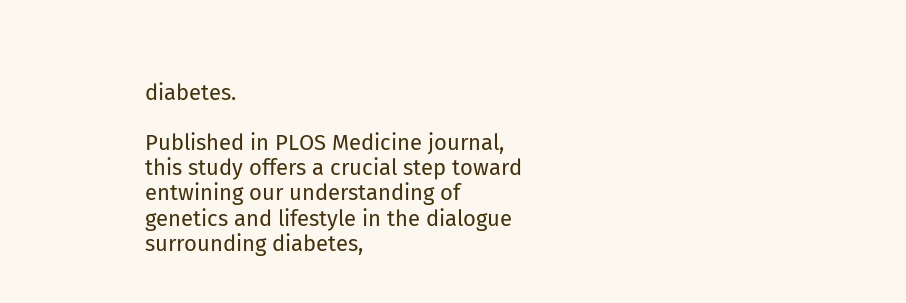diabetes.

Published in PLOS Medicine journal, this study offers a crucial step toward entwining our understanding of genetics and lifestyle in the dialogue surrounding diabetes,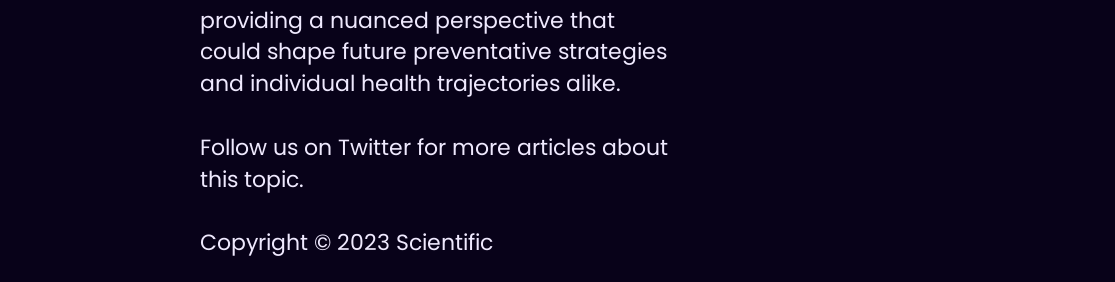providing a nuanced perspective that could shape future preventative strategies and individual health trajectories alike.

Follow us on Twitter for more articles about this topic.

Copyright © 2023 Scientific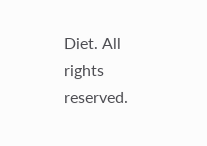Diet. All rights reserved.